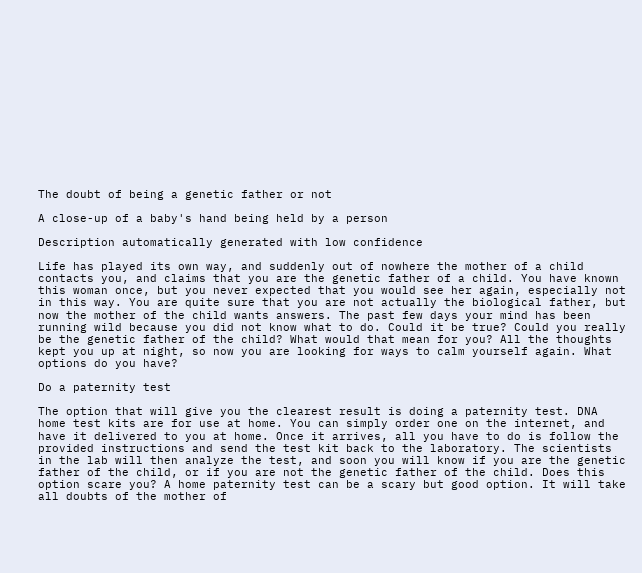The doubt of being a genetic father or not

A close-up of a baby's hand being held by a person

Description automatically generated with low confidence

Life has played its own way, and suddenly out of nowhere the mother of a child contacts you, and claims that you are the genetic father of a child. You have known this woman once, but you never expected that you would see her again, especially not in this way. You are quite sure that you are not actually the biological father, but now the mother of the child wants answers. The past few days your mind has been running wild because you did not know what to do. Could it be true? Could you really be the genetic father of the child? What would that mean for you? All the thoughts kept you up at night, so now you are looking for ways to calm yourself again. What options do you have?

Do a paternity test

The option that will give you the clearest result is doing a paternity test. DNA home test kits are for use at home. You can simply order one on the internet, and have it delivered to you at home. Once it arrives, all you have to do is follow the provided instructions and send the test kit back to the laboratory. The scientists in the lab will then analyze the test, and soon you will know if you are the genetic father of the child, or if you are not the genetic father of the child. Does this option scare you? A home paternity test can be a scary but good option. It will take all doubts of the mother of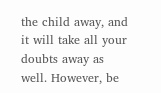the child away, and it will take all your doubts away as well. However, be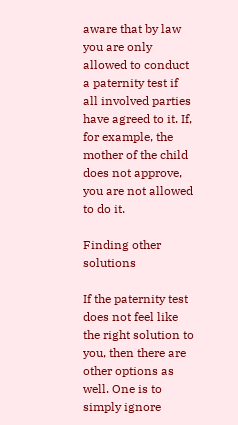aware that by law you are only allowed to conduct a paternity test if all involved parties have agreed to it. If, for example, the mother of the child does not approve, you are not allowed to do it.

Finding other solutions

If the paternity test does not feel like the right solution to you, then there are other options as well. One is to simply ignore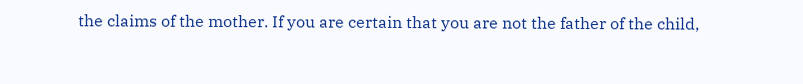the claims of the mother. If you are certain that you are not the father of the child,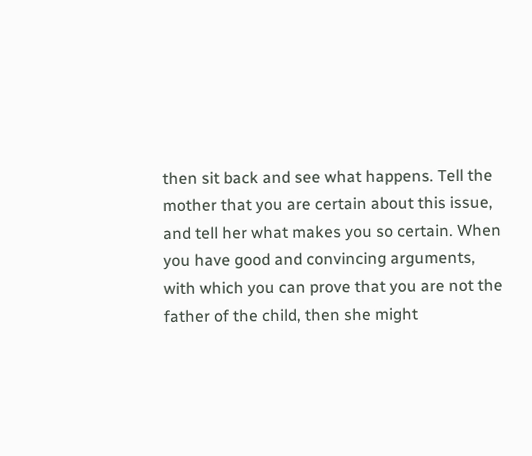then sit back and see what happens. Tell the mother that you are certain about this issue, and tell her what makes you so certain. When you have good and convincing arguments, with which you can prove that you are not the father of the child, then she might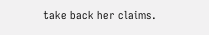take back her claims.